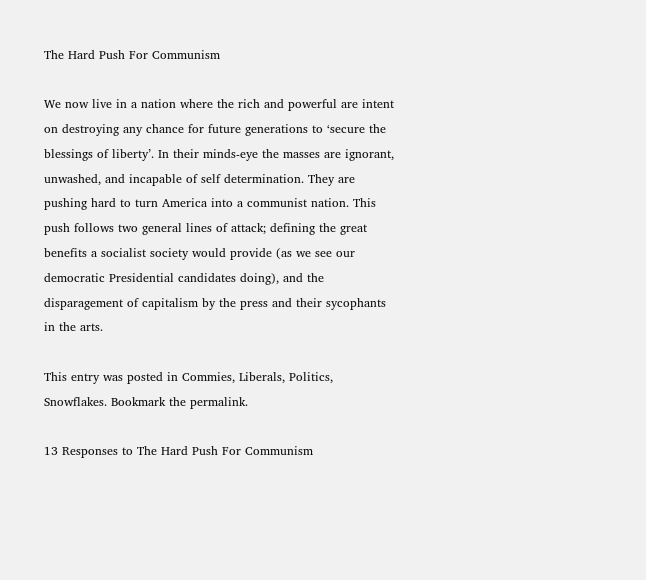The Hard Push For Communism

We now live in a nation where the rich and powerful are intent on destroying any chance for future generations to ‘secure the blessings of liberty’. In their minds-eye the masses are ignorant, unwashed, and incapable of self determination. They are pushing hard to turn America into a communist nation. This push follows two general lines of attack; defining the great benefits a socialist society would provide (as we see our democratic Presidential candidates doing), and the disparagement of capitalism by the press and their sycophants in the arts.

This entry was posted in Commies, Liberals, Politics, Snowflakes. Bookmark the permalink.

13 Responses to The Hard Push For Communism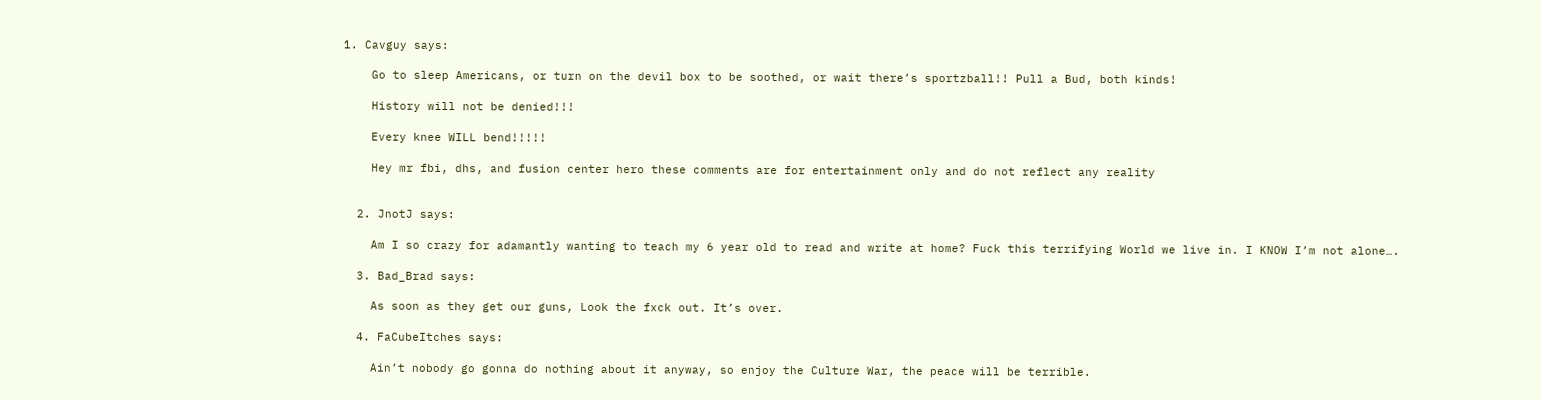1. Cavguy says:

    Go to sleep Americans, or turn on the devil box to be soothed, or wait there’s sportzball!! Pull a Bud, both kinds!

    History will not be denied!!!

    Every knee WILL bend!!!!!

    Hey mr fbi, dhs, and fusion center hero these comments are for entertainment only and do not reflect any reality


  2. JnotJ says:

    Am I so crazy for adamantly wanting to teach my 6 year old to read and write at home? Fuck this terrifying World we live in. I KNOW I’m not alone….

  3. Bad_Brad says:

    As soon as they get our guns, Look the fxck out. It’s over.

  4. FaCubeItches says:

    Ain’t nobody go gonna do nothing about it anyway, so enjoy the Culture War, the peace will be terrible.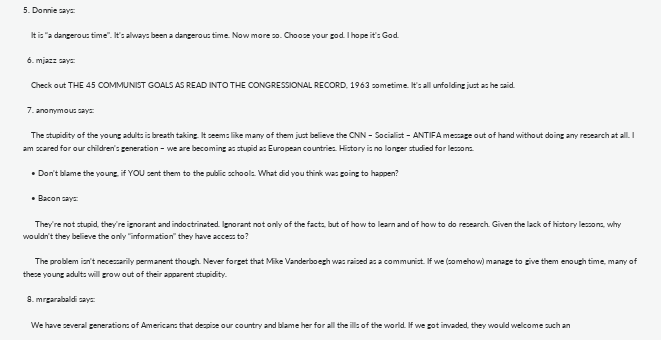5. Donnie says:

    It is “a dangerous time”. It’s always been a dangerous time. Now more so. Choose your god. I hope it’s God.

  6. mjazz says:

    Check out THE 45 COMMUNIST GOALS AS READ INTO THE CONGRESSIONAL RECORD, 1963 sometime. It’s all unfolding just as he said.

  7. anonymous says:

    The stupidity of the young adults is breath taking. It seems like many of them just believe the CNN – Socialist – ANTIFA message out of hand without doing any research at all. I am scared for our children’s generation – we are becoming as stupid as European countries. History is no longer studied for lessons.

    • Don’t blame the young, if YOU sent them to the public schools. What did you think was going to happen?

    • Bacon says:

      They’re not stupid, they’re ignorant and indoctrinated. Ignorant not only of the facts, but of how to learn and of how to do research. Given the lack of history lessons, why wouldn’t they believe the only “information” they have access to?

      The problem isn’t necessarily permanent though. Never forget that Mike Vanderboegh was raised as a communist. If we (somehow) manage to give them enough time, many of these young adults will grow out of their apparent stupidity.

  8. mrgarabaldi says:

    We have several generations of Americans that despise our country and blame her for all the ills of the world. If we got invaded, they would welcome such an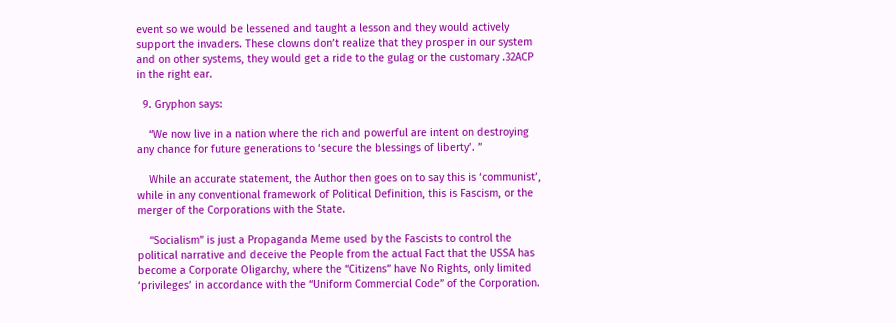event so we would be lessened and taught a lesson and they would actively support the invaders. These clowns don’t realize that they prosper in our system and on other systems, they would get a ride to the gulag or the customary .32ACP in the right ear.

  9. Gryphon says:

    “We now live in a nation where the rich and powerful are intent on destroying any chance for future generations to ‘secure the blessings of liberty’. ”

    While an accurate statement, the Author then goes on to say this is ‘communist’, while in any conventional framework of Political Definition, this is Fascism, or the merger of the Corporations with the State.

    “Socialism” is just a Propaganda Meme used by the Fascists to control the political narrative and deceive the People from the actual Fact that the USSA has become a Corporate Oligarchy, where the “Citizens” have No Rights, only limited ‘privileges’ in accordance with the “Uniform Commercial Code” of the Corporation.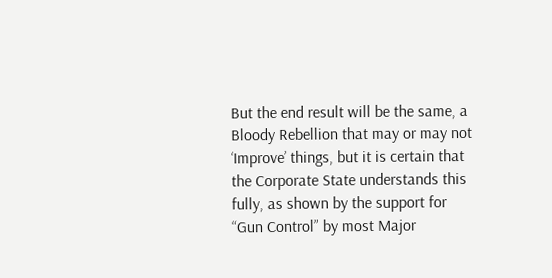But the end result will be the same, a Bloody Rebellion that may or may not ‘Improve’ things, but it is certain that the Corporate State understands this fully, as shown by the support for “Gun Control” by most Major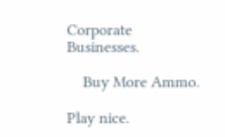Corporate Businesses.

    Buy More Ammo.

Play nice.